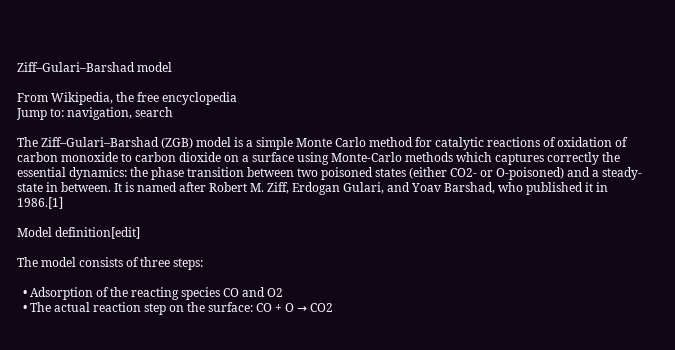Ziff–Gulari–Barshad model

From Wikipedia, the free encyclopedia
Jump to: navigation, search

The Ziff–Gulari–Barshad (ZGB) model is a simple Monte Carlo method for catalytic reactions of oxidation of carbon monoxide to carbon dioxide on a surface using Monte-Carlo methods which captures correctly the essential dynamics: the phase transition between two poisoned states (either CO2- or O-poisoned) and a steady-state in between. It is named after Robert M. Ziff, Erdogan Gulari, and Yoav Barshad, who published it in 1986.[1]

Model definition[edit]

The model consists of three steps:

  • Adsorption of the reacting species CO and O2
  • The actual reaction step on the surface: CO + O → CO2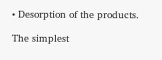• Desorption of the products.

The simplest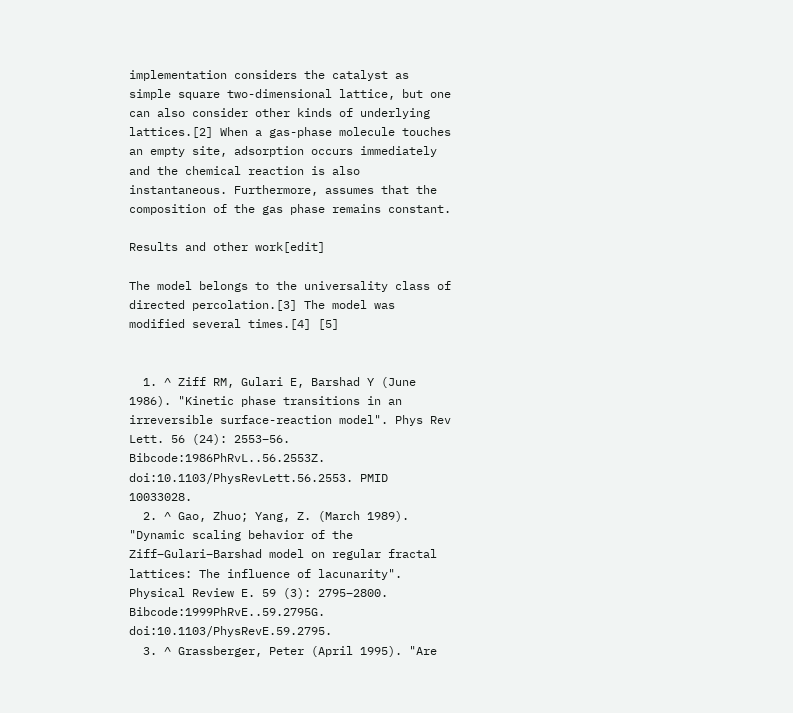implementation considers the catalyst as simple square two-dimensional lattice, but one can also consider other kinds of underlying lattices.[2] When a gas-phase molecule touches an empty site, adsorption occurs immediately and the chemical reaction is also instantaneous. Furthermore, assumes that the composition of the gas phase remains constant.

Results and other work[edit]

The model belongs to the universality class of directed percolation.[3] The model was modified several times.[4] [5]


  1. ^ Ziff RM, Gulari E, Barshad Y (June 1986). "Kinetic phase transitions in an irreversible surface-reaction model". Phys Rev Lett. 56 (24): 2553–56. Bibcode:1986PhRvL..56.2553Z. doi:10.1103/PhysRevLett.56.2553. PMID 10033028.
  2. ^ Gao, Zhuo; Yang, Z. (March 1989). "Dynamic scaling behavior of the Ziff–Gulari–Barshad model on regular fractal lattices: The influence of lacunarity". Physical Review E. 59 (3): 2795–2800. Bibcode:1999PhRvE..59.2795G. doi:10.1103/PhysRevE.59.2795.
  3. ^ Grassberger, Peter (April 1995). "Are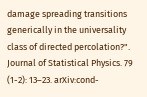damage spreading transitions generically in the universality class of directed percolation?". Journal of Statistical Physics. 79 (1-2): 13–23. arXiv:cond-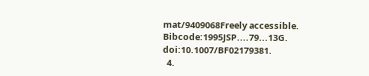mat/9409068Freely accessible. Bibcode:1995JSP....79...13G. doi:10.1007/BF02179381.
  4.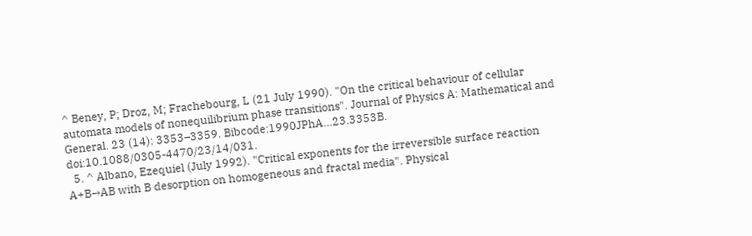^ Beney, P; Droz, M; Frachebourg, L (21 July 1990). "On the critical behaviour of cellular automata models of nonequilibrium phase transitions". Journal of Physics A: Mathematical and General. 23 (14): 3353–3359. Bibcode:1990JPhA...23.3353B. doi:10.1088/0305-4470/23/14/031.
  5. ^ Albano, Ezequiel (July 1992). "Critical exponents for the irreversible surface reaction A+B→AB with B desorption on homogeneous and fractal media". Physical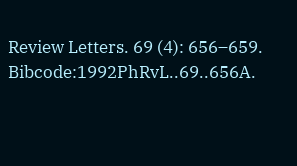Review Letters. 69 (4): 656–659. Bibcode:1992PhRvL..69..656A.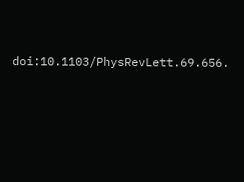doi:10.1103/PhysRevLett.69.656.